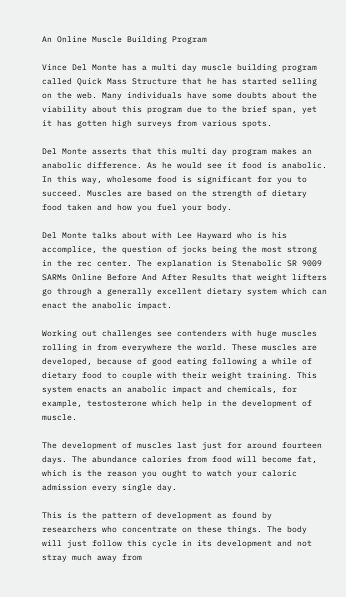An Online Muscle Building Program

Vince Del Monte has a multi day muscle building program called Quick Mass Structure that he has started selling on the web. Many individuals have some doubts about the viability about this program due to the brief span, yet it has gotten high surveys from various spots.

Del Monte asserts that this multi day program makes an anabolic difference. As he would see it food is anabolic. In this way, wholesome food is significant for you to succeed. Muscles are based on the strength of dietary food taken and how you fuel your body.

Del Monte talks about with Lee Hayward who is his accomplice, the question of jocks being the most strong in the rec center. The explanation is Stenabolic SR 9009 SARMs Online Before And After Results that weight lifters go through a generally excellent dietary system which can enact the anabolic impact.

Working out challenges see contenders with huge muscles rolling in from everywhere the world. These muscles are developed, because of good eating following a while of dietary food to couple with their weight training. This system enacts an anabolic impact and chemicals, for example, testosterone which help in the development of muscle.

The development of muscles last just for around fourteen days. The abundance calories from food will become fat, which is the reason you ought to watch your caloric admission every single day.

This is the pattern of development as found by researchers who concentrate on these things. The body will just follow this cycle in its development and not stray much away from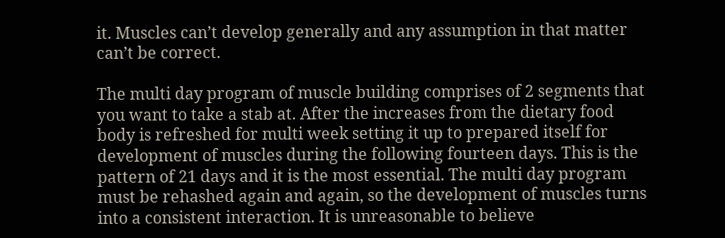it. Muscles can’t develop generally and any assumption in that matter can’t be correct.

The multi day program of muscle building comprises of 2 segments that you want to take a stab at. After the increases from the dietary food body is refreshed for multi week setting it up to prepared itself for development of muscles during the following fourteen days. This is the pattern of 21 days and it is the most essential. The multi day program must be rehashed again and again, so the development of muscles turns into a consistent interaction. It is unreasonable to believe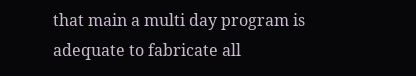that main a multi day program is adequate to fabricate all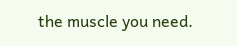the muscle you need.